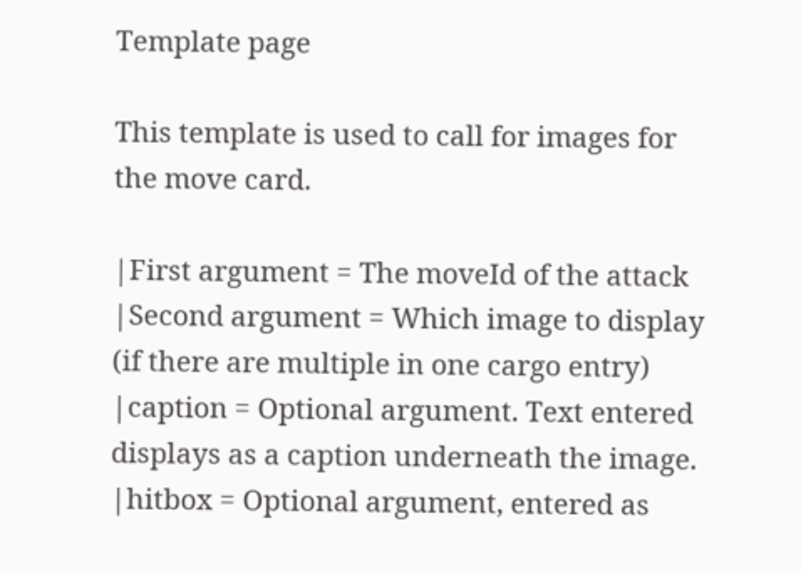Template page

This template is used to call for images for the move card.

|First argument = The moveId of the attack
|Second argument = Which image to display (if there are multiple in one cargo entry)
|caption = Optional argument. Text entered displays as a caption underneath the image.
|hitbox = Optional argument, entered as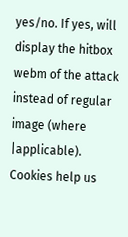yes/no. If yes, will display the hitbox webm of the attack instead of regular image (where |applicable).
Cookies help us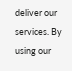deliver our services. By using our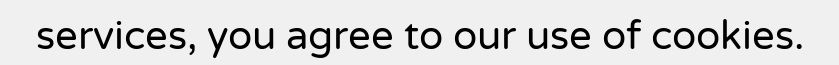services, you agree to our use of cookies.